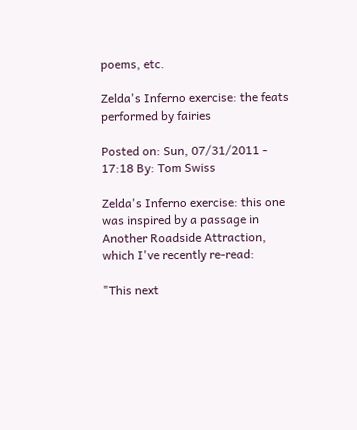poems, etc.

Zelda's Inferno exercise: the feats performed by fairies

Posted on: Sun, 07/31/2011 - 17:18 By: Tom Swiss

Zelda's Inferno exercise: this one was inspired by a passage in Another Roadside Attraction, which I've recently re-read:

"This next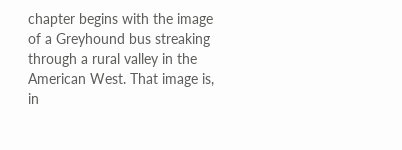chapter begins with the image of a Greyhound bus streaking through a rural valley in the American West. That image is, in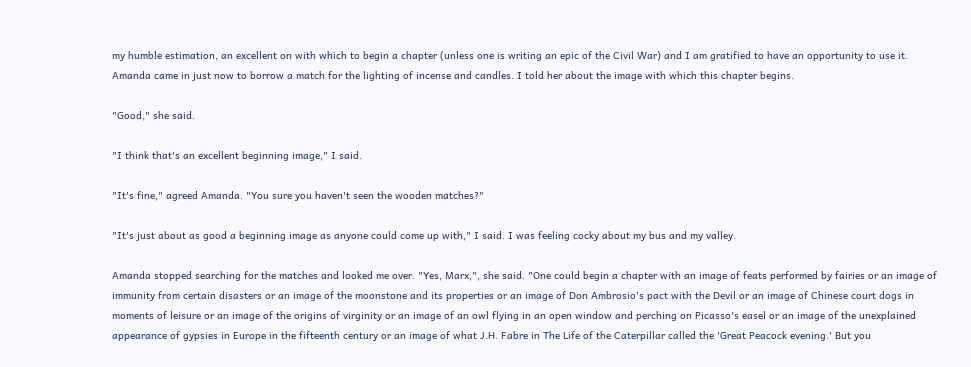my humble estimation, an excellent on with which to begin a chapter (unless one is writing an epic of the Civil War) and I am gratified to have an opportunity to use it. Amanda came in just now to borrow a match for the lighting of incense and candles. I told her about the image with which this chapter begins.

"Good," she said.

"I think that's an excellent beginning image," I said.

"It's fine," agreed Amanda. "You sure you haven't seen the wooden matches?"

"It's just about as good a beginning image as anyone could come up with," I said. I was feeling cocky about my bus and my valley.

Amanda stopped searching for the matches and looked me over. "Yes, Marx,", she said. "One could begin a chapter with an image of feats performed by fairies or an image of immunity from certain disasters or an image of the moonstone and its properties or an image of Don Ambrosio's pact with the Devil or an image of Chinese court dogs in moments of leisure or an image of the origins of virginity or an image of an owl flying in an open window and perching on Picasso's easel or an image of the unexplained appearance of gypsies in Europe in the fifteenth century or an image of what J.H. Fabre in The Life of the Caterpillar called the 'Great Peacock evening.' But you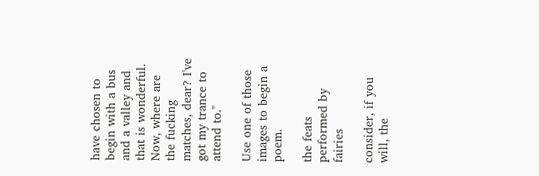have chosen to begin with a bus and a valley and that is wonderful. Now, where are the fucking matches, dear? I've got my trance to attend to."

Use one of those images to begin a poem.

the feats performed by fairies

consider, if you will, the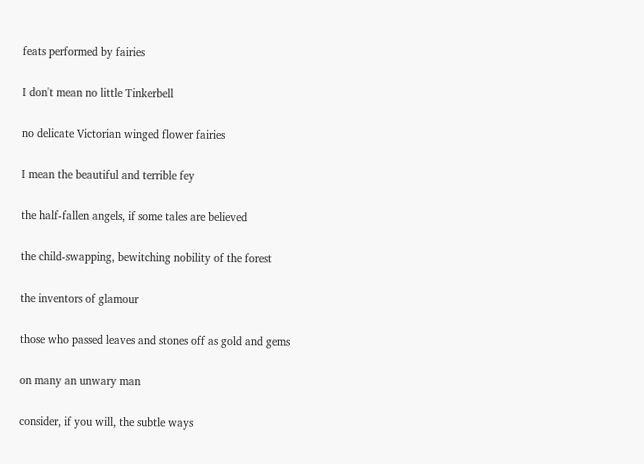feats performed by fairies

I don't mean no little Tinkerbell

no delicate Victorian winged flower fairies

I mean the beautiful and terrible fey

the half-fallen angels, if some tales are believed

the child-swapping, bewitching nobility of the forest

the inventors of glamour

those who passed leaves and stones off as gold and gems

on many an unwary man

consider, if you will, the subtle ways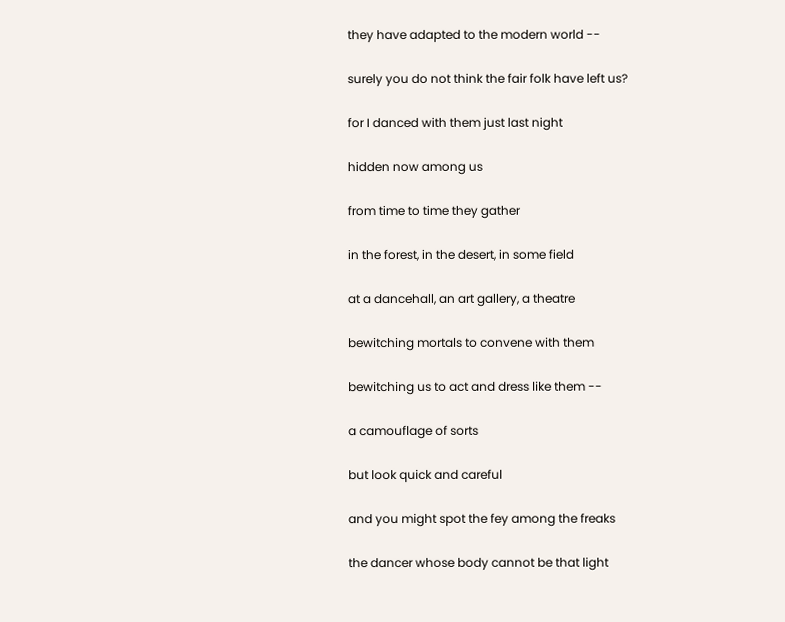they have adapted to the modern world --

surely you do not think the fair folk have left us?

for I danced with them just last night

hidden now among us

from time to time they gather

in the forest, in the desert, in some field

at a dancehall, an art gallery, a theatre

bewitching mortals to convene with them

bewitching us to act and dress like them --

a camouflage of sorts

but look quick and careful

and you might spot the fey among the freaks

the dancer whose body cannot be that light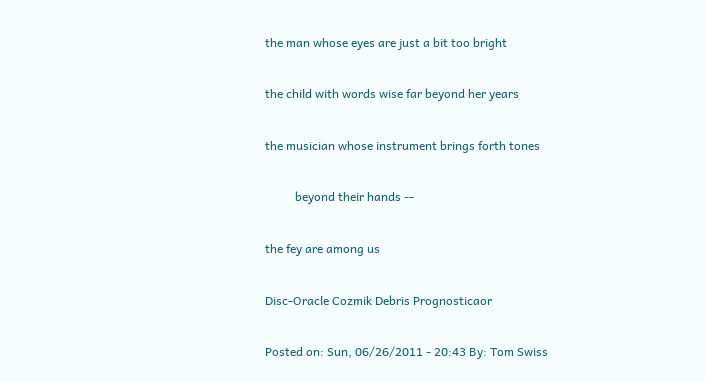the man whose eyes are just a bit too bright

the child with words wise far beyond her years

the musician whose instrument brings forth tones

          beyond their hands --

the fey are among us

Disc-Oracle Cozmik Debris Prognosticaor

Posted on: Sun, 06/26/2011 - 20:43 By: Tom Swiss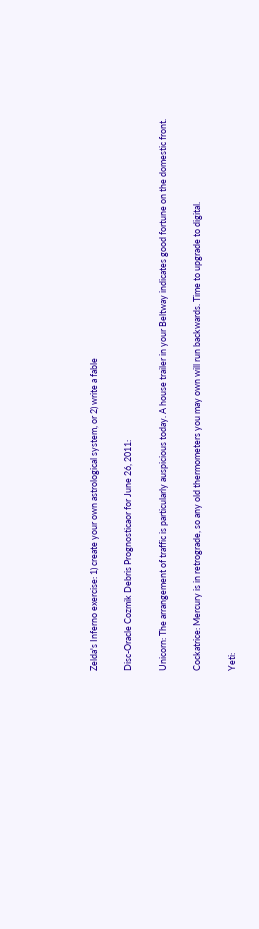Zelda's Inferno exercise: 1) create your own astrological system, or 2) write a fable

Disc-Oracle Cozmik Debris Prognosticaor for June 26, 2011:

Unicorn: The arrangement of traffic is particularly auspicious today. A house trailer in your Beltway indicates good fortune on the domestic front.

Cockatrice: Mercury is in retrograde, so any old thermometers you may own will run backwards. Time to upgrade to digital.

Yeti: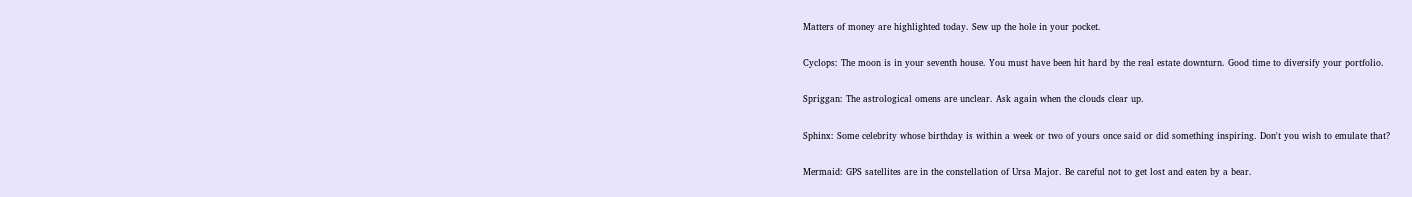Matters of money are highlighted today. Sew up the hole in your pocket.

Cyclops: The moon is in your seventh house. You must have been hit hard by the real estate downturn. Good time to diversify your portfolio.

Spriggan: The astrological omens are unclear. Ask again when the clouds clear up.

Sphinx: Some celebrity whose birthday is within a week or two of yours once said or did something inspiring. Don't you wish to emulate that?

Mermaid: GPS satellites are in the constellation of Ursa Major. Be careful not to get lost and eaten by a bear.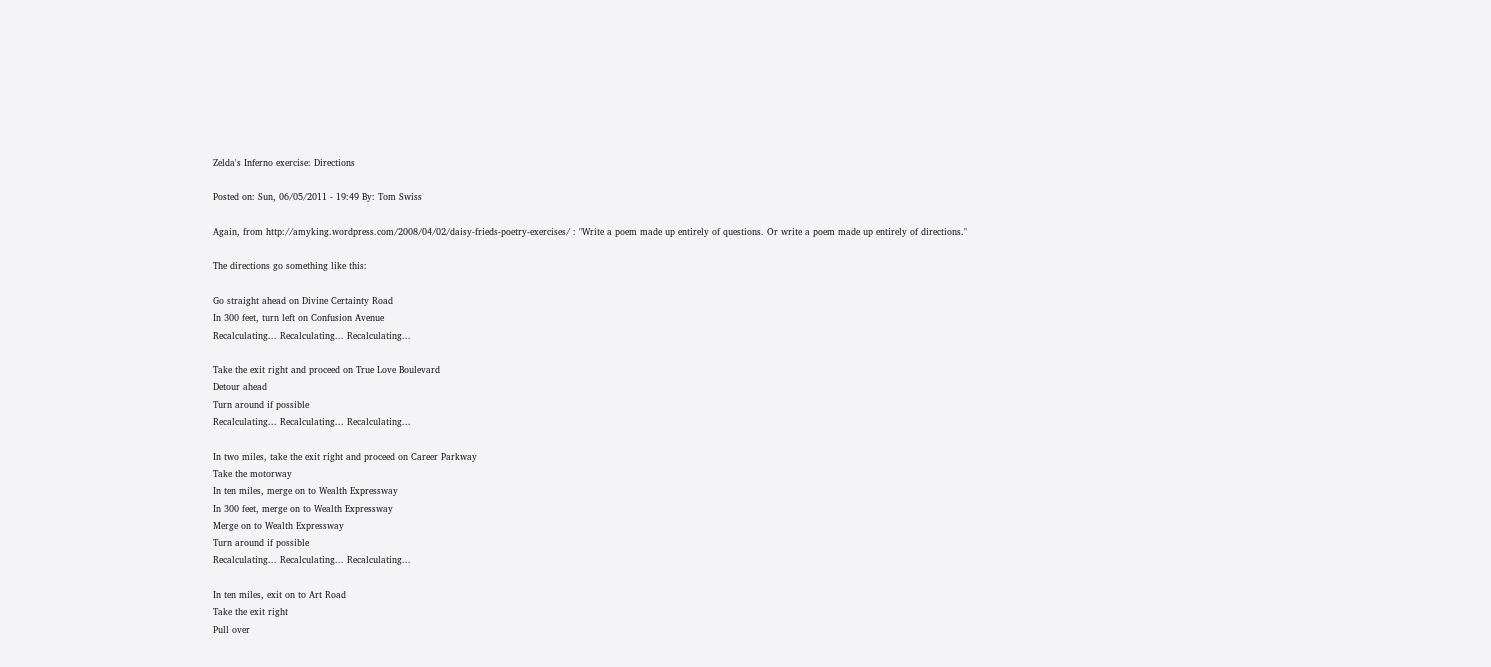Zelda's Inferno exercise: Directions

Posted on: Sun, 06/05/2011 - 19:49 By: Tom Swiss

Again, from http://amyking.wordpress.com/2008/04/02/daisy-frieds-poetry-exercises/ : "Write a poem made up entirely of questions. Or write a poem made up entirely of directions."

The directions go something like this:

Go straight ahead on Divine Certainty Road
In 300 feet, turn left on Confusion Avenue
Recalculating... Recalculating... Recalculating...

Take the exit right and proceed on True Love Boulevard
Detour ahead
Turn around if possible
Recalculating... Recalculating... Recalculating...

In two miles, take the exit right and proceed on Career Parkway
Take the motorway
In ten miles, merge on to Wealth Expressway
In 300 feet, merge on to Wealth Expressway
Merge on to Wealth Expressway
Turn around if possible
Recalculating... Recalculating... Recalculating...

In ten miles, exit on to Art Road
Take the exit right
Pull over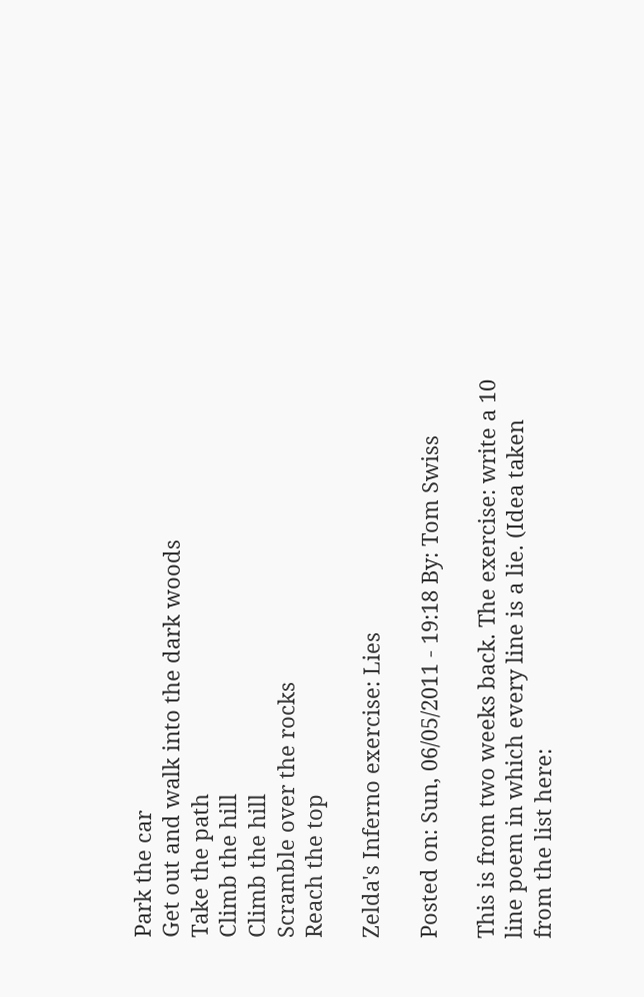Park the car
Get out and walk into the dark woods
Take the path
Climb the hill
Climb the hill
Scramble over the rocks
Reach the top

Zelda's Inferno exercise: Lies

Posted on: Sun, 06/05/2011 - 19:18 By: Tom Swiss

This is from two weeks back. The exercise: write a 10 line poem in which every line is a lie. (Idea taken from the list here: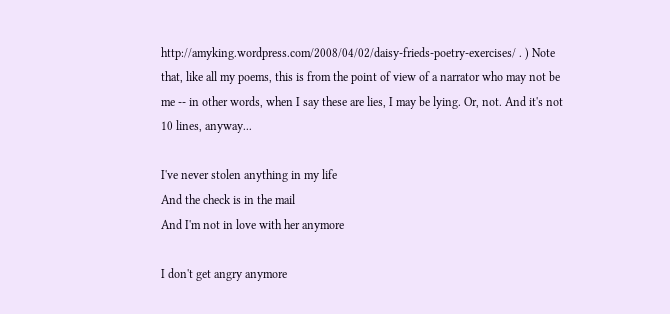http://amyking.wordpress.com/2008/04/02/daisy-frieds-poetry-exercises/ . ) Note that, like all my poems, this is from the point of view of a narrator who may not be me -- in other words, when I say these are lies, I may be lying. Or, not. And it's not 10 lines, anyway...

I've never stolen anything in my life
And the check is in the mail
And I'm not in love with her anymore

I don't get angry anymore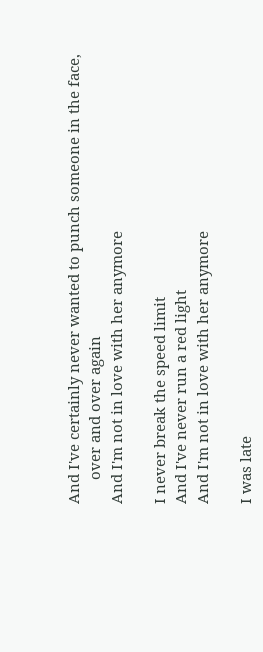And I've certainly never wanted to punch someone in the face,
      over and over again
And I'm not in love with her anymore

I never break the speed limit
And I've never run a red light
And I'm not in love with her anymore

I was late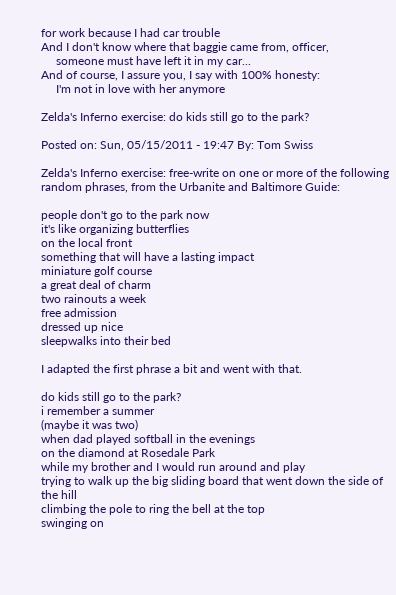for work because I had car trouble
And I don't know where that baggie came from, officer,
     someone must have left it in my car...
And of course, I assure you, I say with 100% honesty:
     I'm not in love with her anymore

Zelda's Inferno exercise: do kids still go to the park?

Posted on: Sun, 05/15/2011 - 19:47 By: Tom Swiss

Zelda's Inferno exercise: free-write on one or more of the following random phrases, from the Urbanite and Baltimore Guide:

people don't go to the park now
it's like organizing butterflies
on the local front
something that will have a lasting impact
miniature golf course
a great deal of charm
two rainouts a week
free admission
dressed up nice
sleepwalks into their bed

I adapted the first phrase a bit and went with that.

do kids still go to the park?
i remember a summer
(maybe it was two)
when dad played softball in the evenings
on the diamond at Rosedale Park
while my brother and I would run around and play
trying to walk up the big sliding board that went down the side of the hill
climbing the pole to ring the bell at the top
swinging on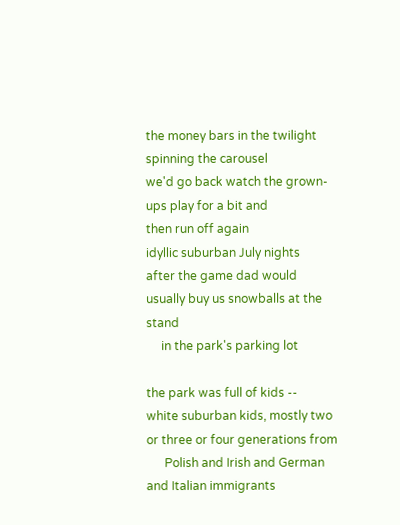the money bars in the twilight
spinning the carousel
we'd go back watch the grown-ups play for a bit and
then run off again
idyllic suburban July nights
after the game dad would usually buy us snowballs at the stand
     in the park's parking lot

the park was full of kids --
white suburban kids, mostly two or three or four generations from
      Polish and Irish and German and Italian immigrants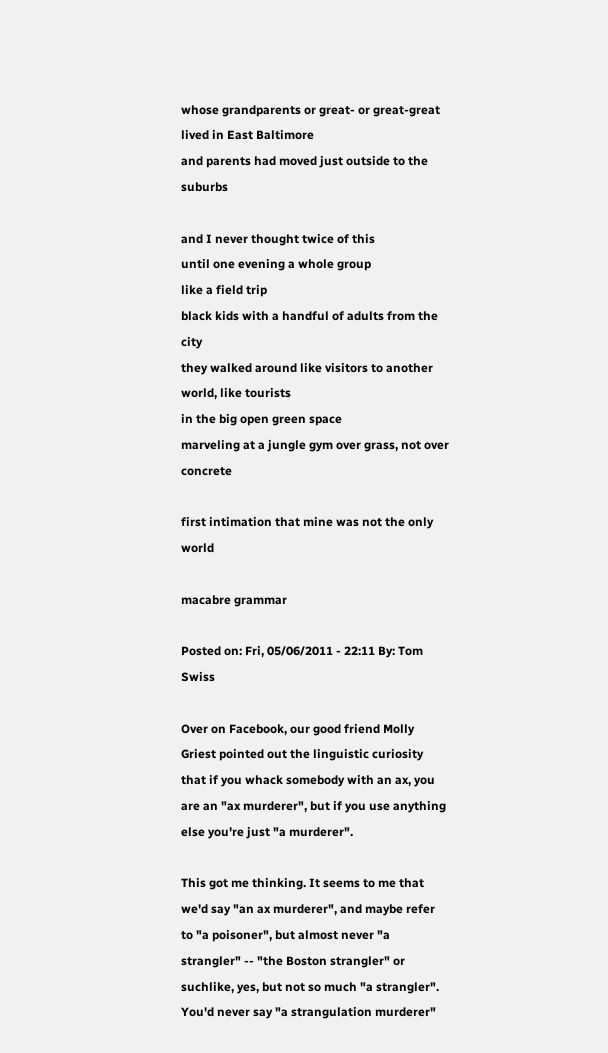whose grandparents or great- or great-great lived in East Baltimore
and parents had moved just outside to the suburbs

and I never thought twice of this
until one evening a whole group
like a field trip
black kids with a handful of adults from the city
they walked around like visitors to another world, like tourists
in the big open green space
marveling at a jungle gym over grass, not over concrete

first intimation that mine was not the only world

macabre grammar

Posted on: Fri, 05/06/2011 - 22:11 By: Tom Swiss

Over on Facebook, our good friend Molly Griest pointed out the linguistic curiosity that if you whack somebody with an ax, you are an "ax murderer", but if you use anything else you're just "a murderer".

This got me thinking. It seems to me that we'd say "an ax murderer", and maybe refer to "a poisoner", but almost never "a strangler" -- "the Boston strangler" or suchlike, yes, but not so much "a strangler". You'd never say "a strangulation murderer"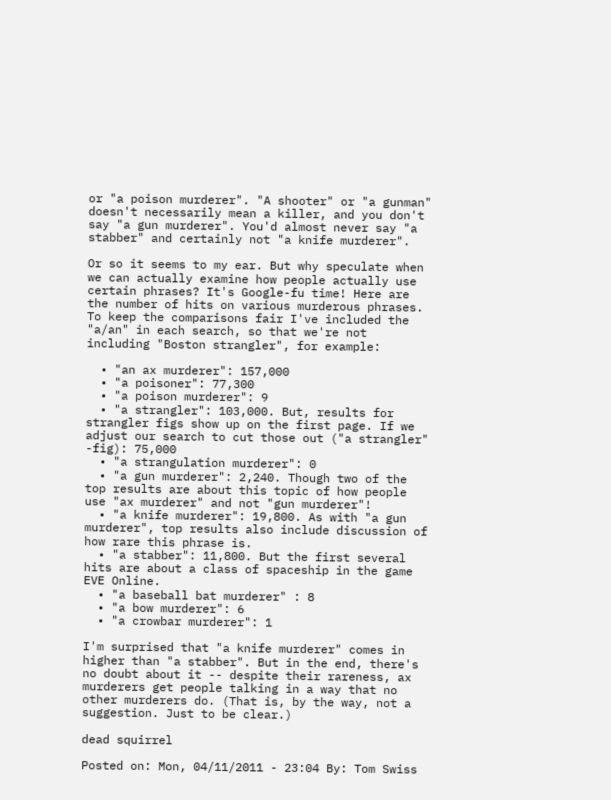or "a poison murderer". "A shooter" or "a gunman" doesn't necessarily mean a killer, and you don't say "a gun murderer". You'd almost never say "a stabber" and certainly not "a knife murderer".

Or so it seems to my ear. But why speculate when we can actually examine how people actually use certain phrases? It's Google-fu time! Here are the number of hits on various murderous phrases. To keep the comparisons fair I've included the "a/an" in each search, so that we're not including "Boston strangler", for example:

  • "an ax murderer": 157,000
  • "a poisoner": 77,300
  • "a poison murderer": 9
  • "a strangler": 103,000. But, results for strangler figs show up on the first page. If we adjust our search to cut those out ("a strangler" -fig): 75,000
  • "a strangulation murderer": 0
  • "a gun murderer": 2,240. Though two of the top results are about this topic of how people use "ax murderer" and not "gun murderer"!
  • "a knife murderer": 19,800. As with "a gun murderer", top results also include discussion of how rare this phrase is.
  • "a stabber": 11,800. But the first several hits are about a class of spaceship in the game EVE Online.
  • "a baseball bat murderer" : 8
  • "a bow murderer": 6
  • "a crowbar murderer": 1

I'm surprised that "a knife murderer" comes in higher than "a stabber". But in the end, there's no doubt about it -- despite their rareness, ax murderers get people talking in a way that no other murderers do. (That is, by the way, not a suggestion. Just to be clear.)

dead squirrel

Posted on: Mon, 04/11/2011 - 23:04 By: Tom Swiss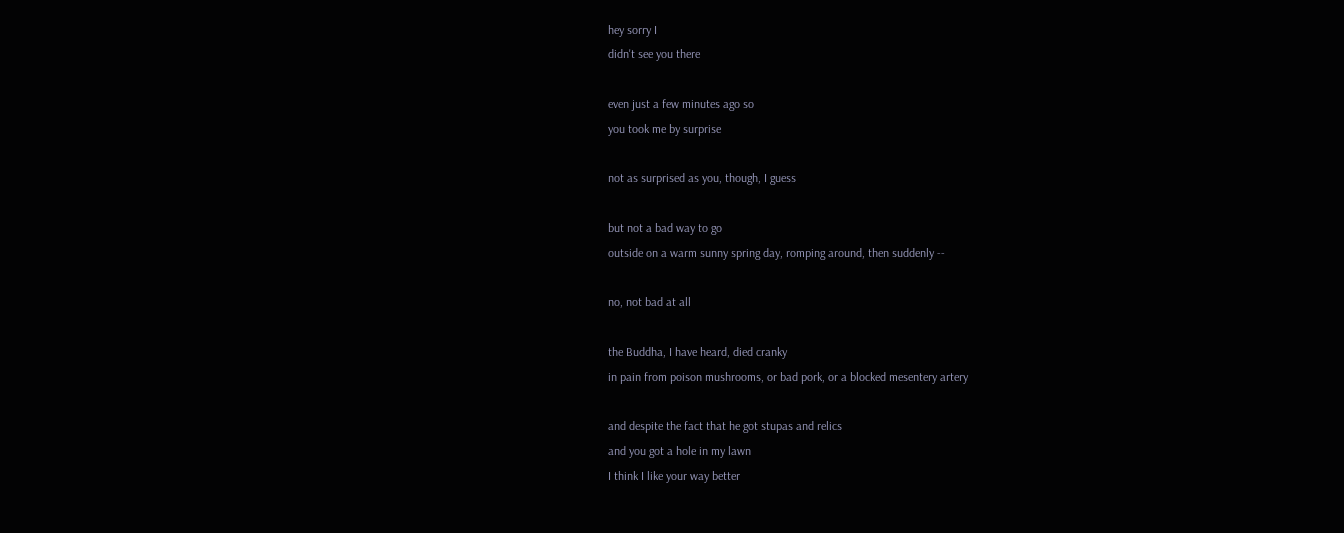hey sorry I
didn't see you there

even just a few minutes ago so
you took me by surprise

not as surprised as you, though, I guess

but not a bad way to go
outside on a warm sunny spring day, romping around, then suddenly --

no, not bad at all

the Buddha, I have heard, died cranky
in pain from poison mushrooms, or bad pork, or a blocked mesentery artery

and despite the fact that he got stupas and relics
and you got a hole in my lawn
I think I like your way better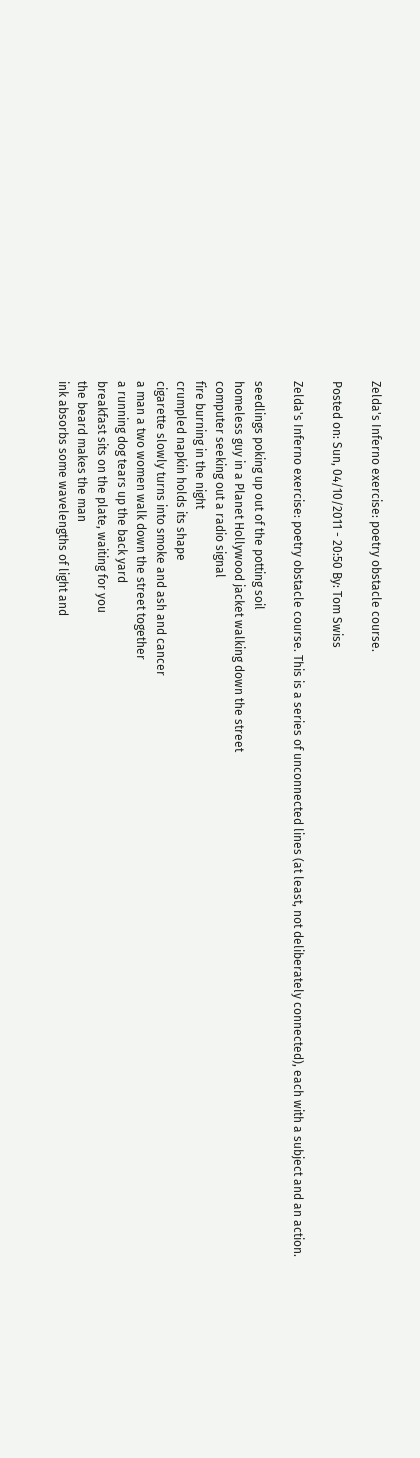Zelda's Inferno exercise: poetry obstacle course.

Posted on: Sun, 04/10/2011 - 20:50 By: Tom Swiss

Zelda's Inferno exercise: poetry obstacle course. This is a series of unconnected lines (at least, not deliberately connected), each with a subject and an action.

seedlings poking up out of the potting soil
homeless guy in a Planet Hollywood jacket walking down the street
computer seeking out a radio signal
fire burning in the night
crumpled napkin holds its shape
cigarette slowly turns into smoke and ash and cancer
a man a two women walk down the street together
a running dog tears up the back yard
breakfast sits on the plate, waiting for you
the beard makes the man
ink absorbs some wavelengths of light and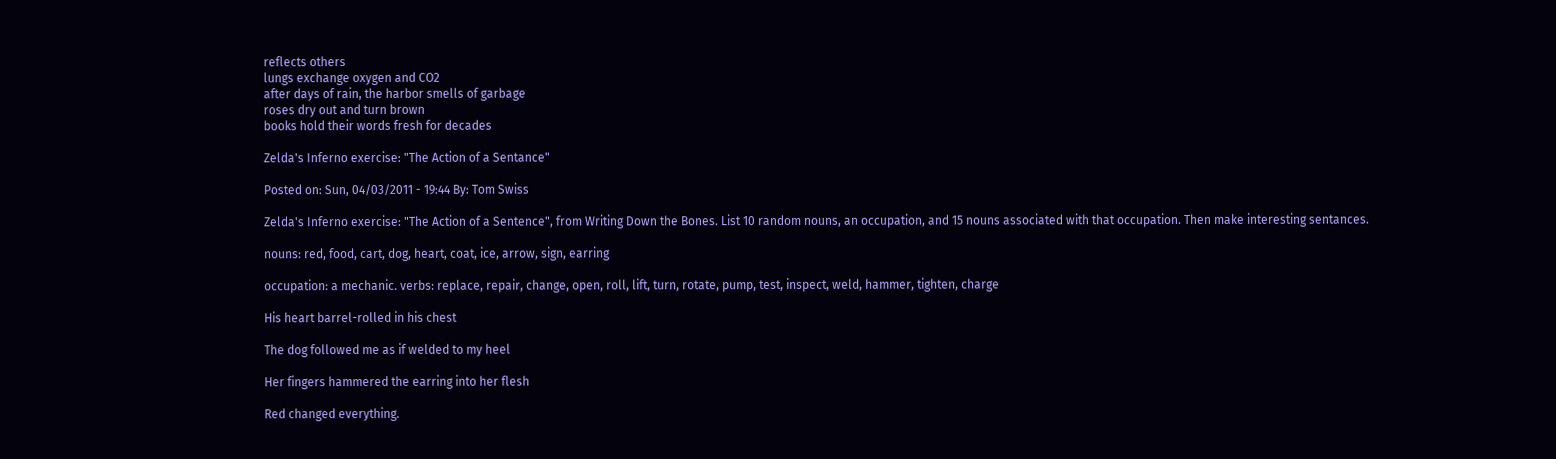reflects others
lungs exchange oxygen and CO2
after days of rain, the harbor smells of garbage
roses dry out and turn brown
books hold their words fresh for decades

Zelda's Inferno exercise: "The Action of a Sentance"

Posted on: Sun, 04/03/2011 - 19:44 By: Tom Swiss

Zelda's Inferno exercise: "The Action of a Sentence", from Writing Down the Bones. List 10 random nouns, an occupation, and 15 nouns associated with that occupation. Then make interesting sentances.

nouns: red, food, cart, dog, heart, coat, ice, arrow, sign, earring

occupation: a mechanic. verbs: replace, repair, change, open, roll, lift, turn, rotate, pump, test, inspect, weld, hammer, tighten, charge

His heart barrel-rolled in his chest

The dog followed me as if welded to my heel

Her fingers hammered the earring into her flesh

Red changed everything.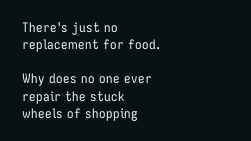There's just no replacement for food.

Why does no one ever repair the stuck wheels of shopping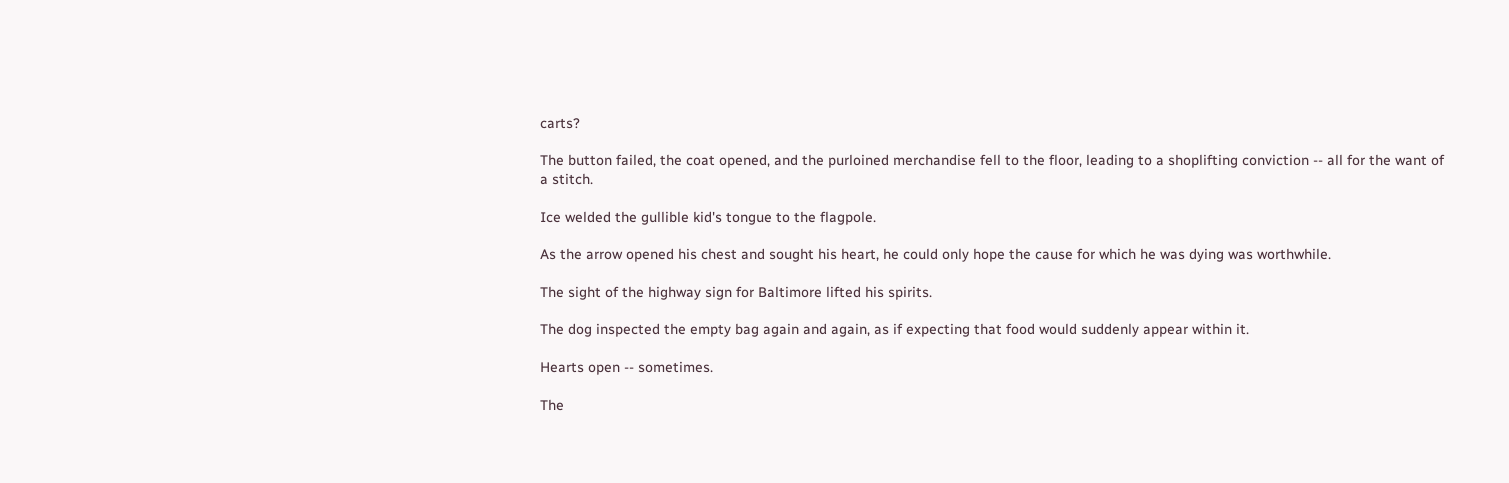carts?

The button failed, the coat opened, and the purloined merchandise fell to the floor, leading to a shoplifting conviction -- all for the want of a stitch.

Ice welded the gullible kid's tongue to the flagpole.

As the arrow opened his chest and sought his heart, he could only hope the cause for which he was dying was worthwhile.

The sight of the highway sign for Baltimore lifted his spirits.

The dog inspected the empty bag again and again, as if expecting that food would suddenly appear within it.

Hearts open -- sometimes.

The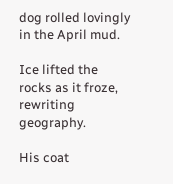dog rolled lovingly in the April mud.

Ice lifted the rocks as it froze, rewriting geography.

His coat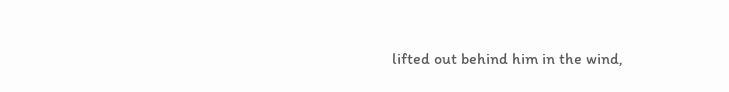lifted out behind him in the wind,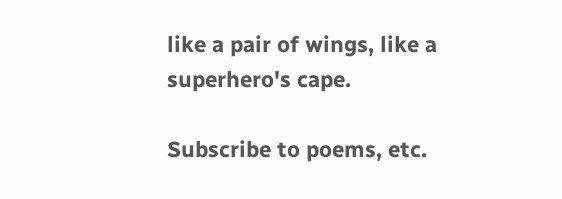like a pair of wings, like a superhero's cape.

Subscribe to poems, etc.